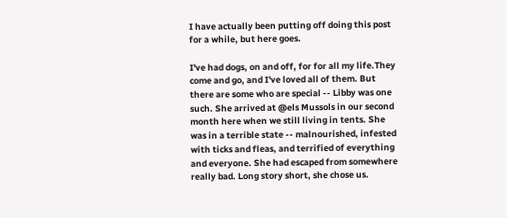I have actually been putting off doing this post for a while, but here goes.

I've had dogs, on and off, for for all my life.They come and go, and I've loved all of them. But there are some who are special -- Libby was one such. She arrived at @els Mussols in our second month here when we still living in tents. She was in a terrible state -- malnourished, infested with ticks and fleas, and terrified of everything and everyone. She had escaped from somewhere really bad. Long story short, she chose us.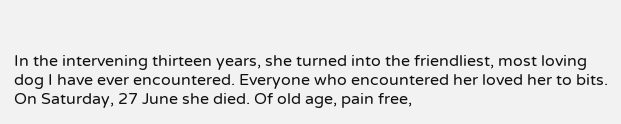In the intervening thirteen years, she turned into the friendliest, most loving dog I have ever encountered. Everyone who encountered her loved her to bits. On Saturday, 27 June she died. Of old age, pain free,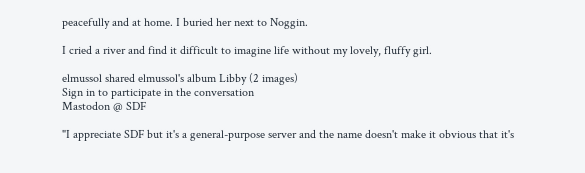peacefully and at home. I buried her next to Noggin.

I cried a river and find it difficult to imagine life without my lovely, fluffy girl.

elmussol shared elmussol's album Libby (2 images)
Sign in to participate in the conversation
Mastodon @ SDF

"I appreciate SDF but it's a general-purpose server and the name doesn't make it obvious that it's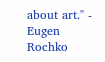about art." - Eugen Rochko